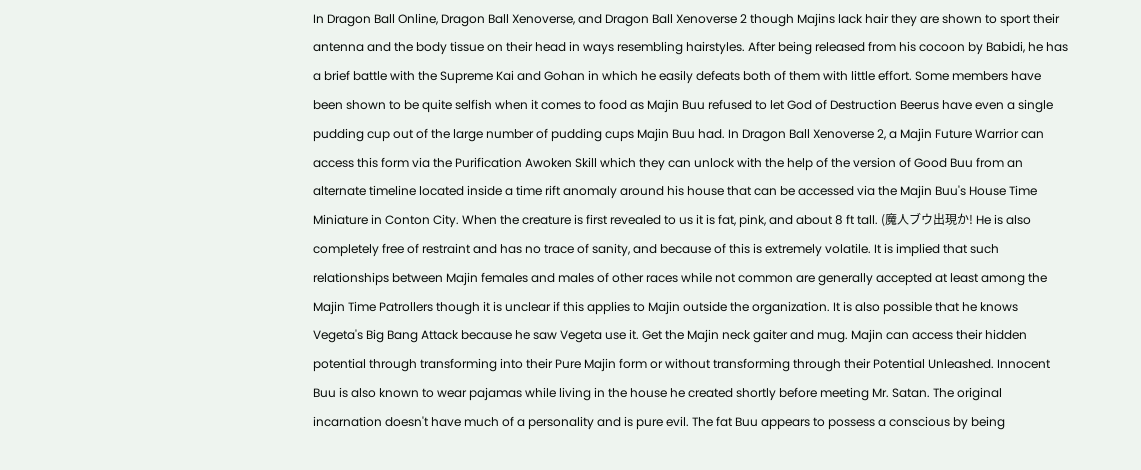In Dragon Ball Online, Dragon Ball Xenoverse, and Dragon Ball Xenoverse 2 though Majins lack hair they are shown to sport their antenna and the body tissue on their head in ways resembling hairstyles. After being released from his cocoon by Babidi, he has a brief battle with the Supreme Kai and Gohan in which he easily defeats both of them with little effort. Some members have been shown to be quite selfish when it comes to food as Majin Buu refused to let God of Destruction Beerus have even a single pudding cup out of the large number of pudding cups Majin Buu had. In Dragon Ball Xenoverse 2, a Majin Future Warrior can access this form via the Purification Awoken Skill which they can unlock with the help of the version of Good Buu from an alternate timeline located inside a time rift anomaly around his house that can be accessed via the Majin Buu's House Time Miniature in Conton City. When the creature is first revealed to us it is fat, pink, and about 8 ft tall. (魔人ブウ出現か! He is also completely free of restraint and has no trace of sanity, and because of this is extremely volatile. It is implied that such relationships between Majin females and males of other races while not common are generally accepted at least among the Majin Time Patrollers though it is unclear if this applies to Majin outside the organization. It is also possible that he knows Vegeta's Big Bang Attack because he saw Vegeta use it. Get the Majin neck gaiter and mug. Majin can access their hidden potential through transforming into their Pure Majin form or without transforming through their Potential Unleashed. Innocent Buu is also known to wear pajamas while living in the house he created shortly before meeting Mr. Satan. The original incarnation doesn't have much of a personality and is pure evil. The fat Buu appears to possess a conscious by being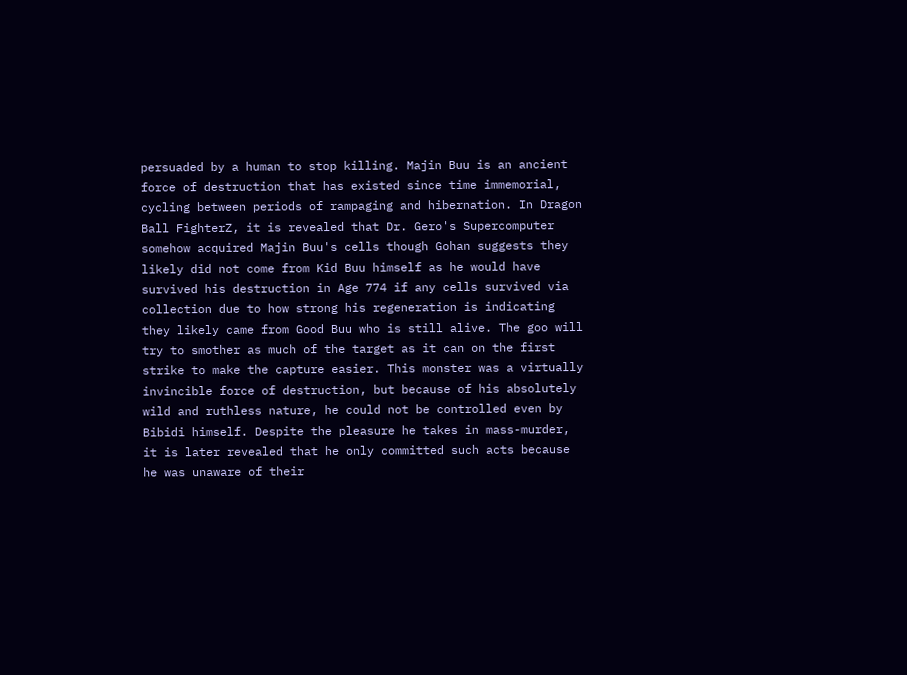persuaded by a human to stop killing. Majin Buu is an ancient force of destruction that has existed since time immemorial, cycling between periods of rampaging and hibernation. In Dragon Ball FighterZ, it is revealed that Dr. Gero's Supercomputer somehow acquired Majin Buu's cells though Gohan suggests they likely did not come from Kid Buu himself as he would have survived his destruction in Age 774 if any cells survived via collection due to how strong his regeneration is indicating they likely came from Good Buu who is still alive. The goo will try to smother as much of the target as it can on the first strike to make the capture easier. This monster was a virtually invincible force of destruction, but because of his absolutely wild and ruthless nature, he could not be controlled even by Bibidi himself. Despite the pleasure he takes in mass-murder, it is later revealed that he only committed such acts because he was unaware of their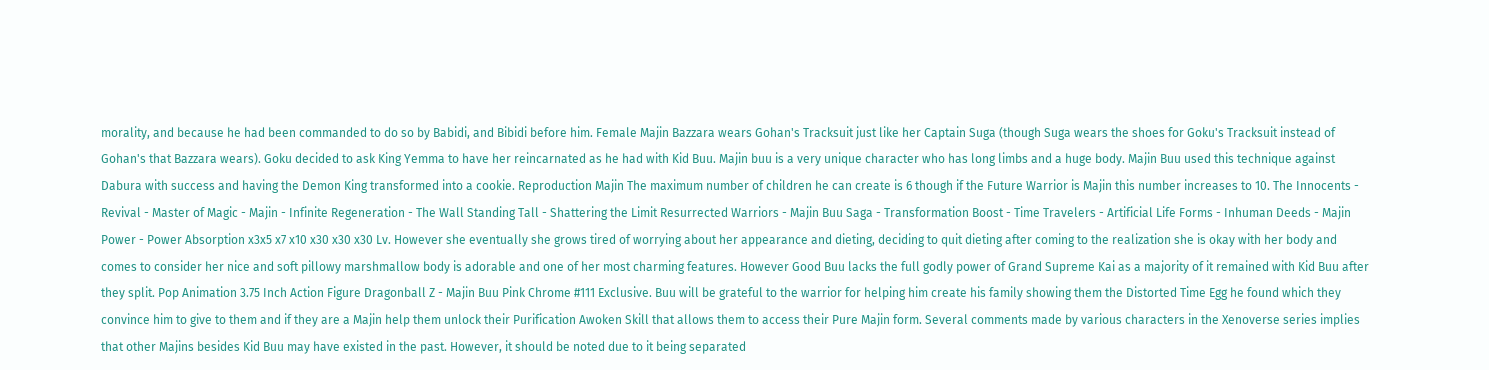morality, and because he had been commanded to do so by Babidi, and Bibidi before him. Female Majin Bazzara wears Gohan's Tracksuit just like her Captain Suga (though Suga wears the shoes for Goku's Tracksuit instead of Gohan's that Bazzara wears). Goku decided to ask King Yemma to have her reincarnated as he had with Kid Buu. Majin buu is a very unique character who has long limbs and a huge body. Majin Buu used this technique against Dabura with success and having the Demon King transformed into a cookie. Reproduction Majin The maximum number of children he can create is 6 though if the Future Warrior is Majin this number increases to 10. The Innocents - Revival - Master of Magic - Majin - Infinite Regeneration - The Wall Standing Tall - Shattering the Limit Resurrected Warriors - Majin Buu Saga - Transformation Boost - Time Travelers - Artificial Life Forms - Inhuman Deeds - Majin Power - Power Absorption x3x5 x7 x10 x30 x30 x30 Lv. However she eventually she grows tired of worrying about her appearance and dieting, deciding to quit dieting after coming to the realization she is okay with her body and comes to consider her nice and soft pillowy marshmallow body is adorable and one of her most charming features. However Good Buu lacks the full godly power of Grand Supreme Kai as a majority of it remained with Kid Buu after they split. Pop Animation 3.75 Inch Action Figure Dragonball Z - Majin Buu Pink Chrome #111 Exclusive. Buu will be grateful to the warrior for helping him create his family showing them the Distorted Time Egg he found which they convince him to give to them and if they are a Majin help them unlock their Purification Awoken Skill that allows them to access their Pure Majin form. Several comments made by various characters in the Xenoverse series implies that other Majins besides Kid Buu may have existed in the past. However, it should be noted due to it being separated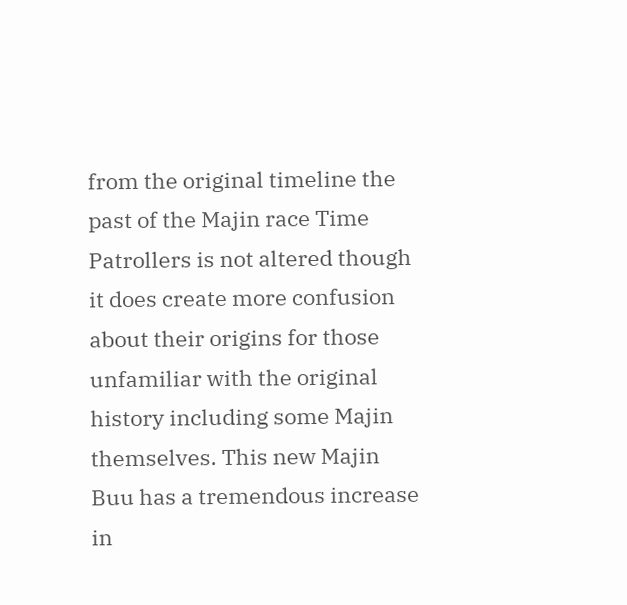from the original timeline the past of the Majin race Time Patrollers is not altered though it does create more confusion about their origins for those unfamiliar with the original history including some Majin themselves. This new Majin Buu has a tremendous increase in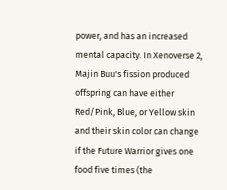power, and has an increased mental capacity. In Xenoverse 2, Majin Buu's fission produced offspring can have either Red/Pink, Blue, or Yellow skin and their skin color can change if the Future Warrior gives one food five times (the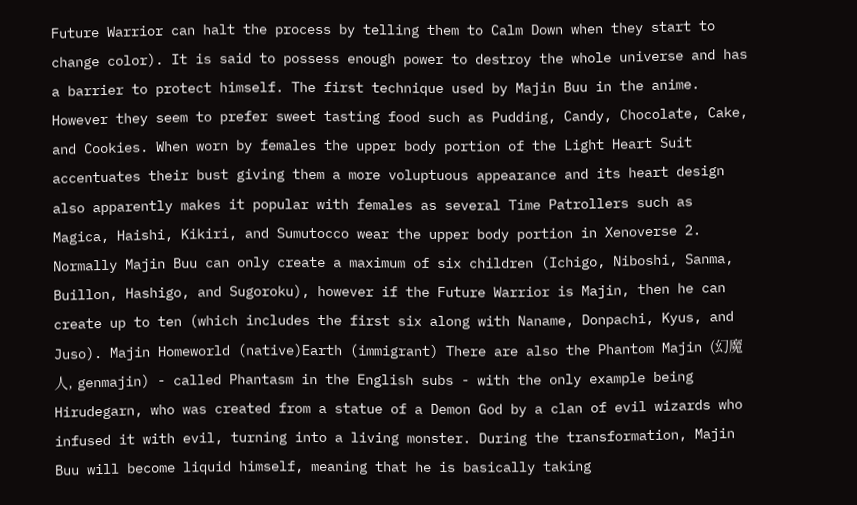Future Warrior can halt the process by telling them to Calm Down when they start to change color). It is said to possess enough power to destroy the whole universe and has a barrier to protect himself. The first technique used by Majin Buu in the anime. However they seem to prefer sweet tasting food such as Pudding, Candy, Chocolate, Cake, and Cookies. When worn by females the upper body portion of the Light Heart Suit accentuates their bust giving them a more voluptuous appearance and its heart design also apparently makes it popular with females as several Time Patrollers such as Magica, Haishi, Kikiri, and Sumutocco wear the upper body portion in Xenoverse 2. Normally Majin Buu can only create a maximum of six children (Ichigo, Niboshi, Sanma, Buillon, Hashigo, and Sugoroku), however if the Future Warrior is Majin, then he can create up to ten (which includes the first six along with Naname, Donpachi, Kyus, and Juso). Majin Homeworld (native)Earth (immigrant) There are also the Phantom Majin (幻魔人, genmajin) - called Phantasm in the English subs - with the only example being Hirudegarn, who was created from a statue of a Demon God by a clan of evil wizards who infused it with evil, turning into a living monster. During the transformation, Majin Buu will become liquid himself, meaning that he is basically taking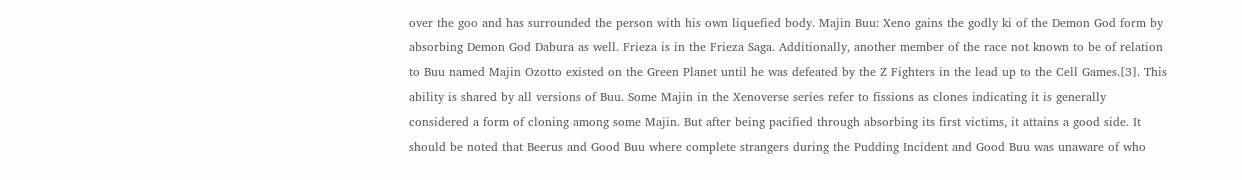over the goo and has surrounded the person with his own liquefied body. Majin Buu: Xeno gains the godly ki of the Demon God form by absorbing Demon God Dabura as well. Frieza is in the Frieza Saga. Additionally, another member of the race not known to be of relation to Buu named Majin Ozotto existed on the Green Planet until he was defeated by the Z Fighters in the lead up to the Cell Games.[3]. This ability is shared by all versions of Buu. Some Majin in the Xenoverse series refer to fissions as clones indicating it is generally considered a form of cloning among some Majin. But after being pacified through absorbing its first victims, it attains a good side. It should be noted that Beerus and Good Buu where complete strangers during the Pudding Incident and Good Buu was unaware of who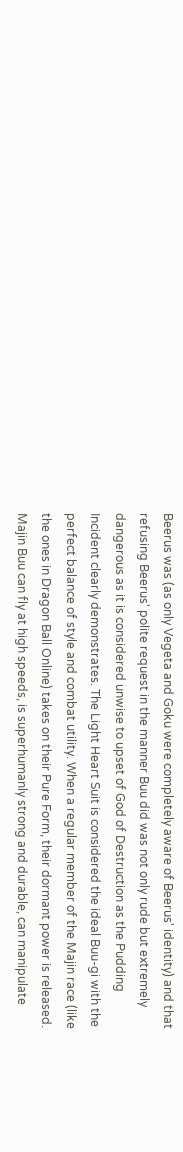Beerus was (as only Vegeta and Goku were completely aware of Beerus' identity) and that refusing Beerus' polite request in the manner Buu did was not only rude but extremely dangerous as it is considered unwise to upset of God of Destruction as the Pudding Incident clearly demonstrates. The Light Heart Suit is considered the ideal Buu-gi with the perfect balance of style and combat utility. When a regular member of the Majin race (like the ones in Dragon Ball Online) takes on their Pure Form, their dormant power is released. Majin Buu can fly at high speeds, is superhumanly strong and durable, can manipulate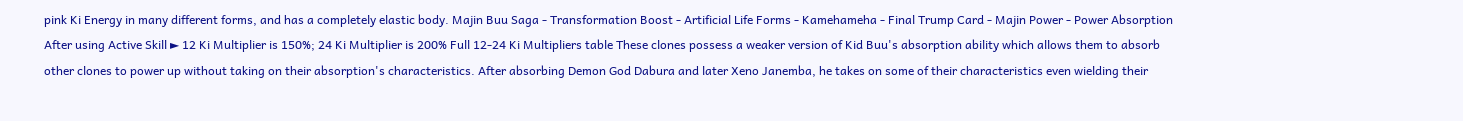pink Ki Energy in many different forms, and has a completely elastic body. Majin Buu Saga - Transformation Boost - Artificial Life Forms - Kamehameha - Final Trump Card - Majin Power - Power Absorption After using Active Skill ► 12 Ki Multiplier is 150%; 24 Ki Multiplier is 200% Full 12-24 Ki Multipliers table These clones possess a weaker version of Kid Buu's absorption ability which allows them to absorb other clones to power up without taking on their absorption's characteristics. After absorbing Demon God Dabura and later Xeno Janemba, he takes on some of their characteristics even wielding their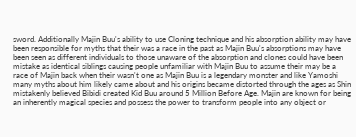sword. Additionally Majin Buu's ability to use Cloning technique and his absorption ability may have been responsible for myths that their was a race in the past as Majin Buu's absorptions may have been seen as different individuals to those unaware of the absorption and clones could have been mistake as identical siblings causing people unfamiliar with Majin Buu to assume their may be a race of Majin back when their wasn't one as Majin Buu is a legendary monster and like Yamoshi many myths about him likely came about and his origins became distorted through the ages as Shin mistakenly believed Bibidi created Kid Buu around 5 Million Before Age. Majin are known for being an inherently magical species and possess the power to transform people into any object or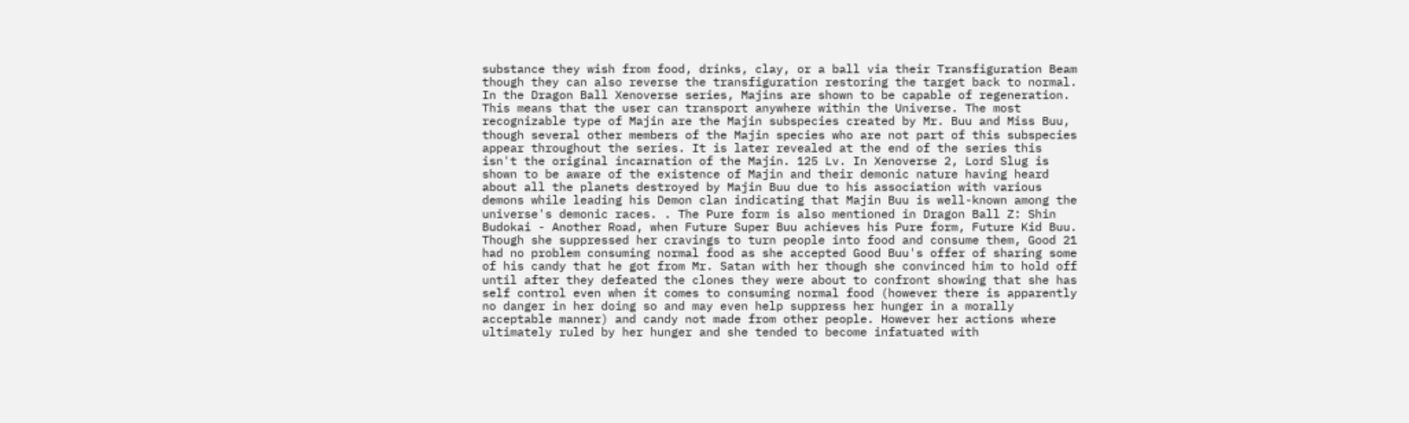substance they wish from food, drinks, clay, or a ball via their Transfiguration Beam though they can also reverse the transfiguration restoring the target back to normal. In the Dragon Ball Xenoverse series, Majins are shown to be capable of regeneration. This means that the user can transport anywhere within the Universe. The most recognizable type of Majin are the Majin subspecies created by Mr. Buu and Miss Buu, though several other members of the Majin species who are not part of this subspecies appear throughout the series. It is later revealed at the end of the series this isn't the original incarnation of the Majin. 125 Lv. In Xenoverse 2, Lord Slug is shown to be aware of the existence of Majin and their demonic nature having heard about all the planets destroyed by Majin Buu due to his association with various demons while leading his Demon clan indicating that Majin Buu is well-known among the universe's demonic races. . The Pure form is also mentioned in Dragon Ball Z: Shin Budokai - Another Road, when Future Super Buu achieves his Pure form, Future Kid Buu. Though she suppressed her cravings to turn people into food and consume them, Good 21 had no problem consuming normal food as she accepted Good Buu's offer of sharing some of his candy that he got from Mr. Satan with her though she convinced him to hold off until after they defeated the clones they were about to confront showing that she has self control even when it comes to consuming normal food (however there is apparently no danger in her doing so and may even help suppress her hunger in a morally acceptable manner) and candy not made from other people. However her actions where ultimately ruled by her hunger and she tended to become infatuated with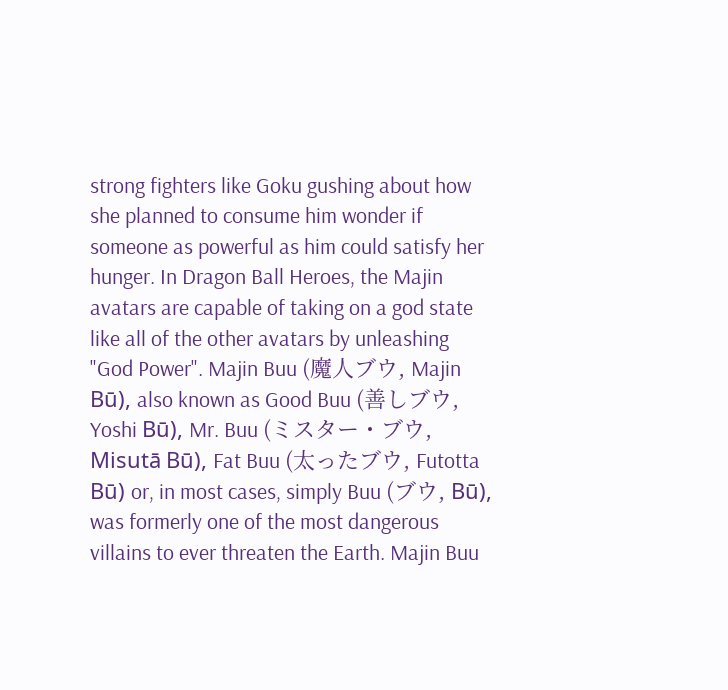strong fighters like Goku gushing about how she planned to consume him wonder if someone as powerful as him could satisfy her hunger. In Dragon Ball Heroes, the Majin avatars are capable of taking on a god state like all of the other avatars by unleashing "God Power". Majin Buu (魔人ブウ, Majin Bū), also known as Good Buu (善しブウ, Yoshi Bū), Mr. Buu (ミスター・ブウ, Misutā Bū), Fat Buu (太ったブウ, Futotta Bū) or, in most cases, simply Buu (ブウ, Bū), was formerly one of the most dangerous villains to ever threaten the Earth. Majin Buu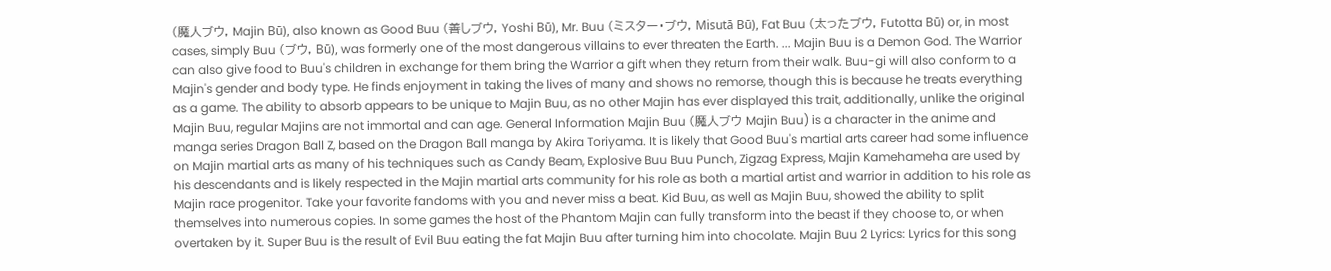(魔人ブウ, Majin Bū), also known as Good Buu (善しブウ, Yoshi Bū), Mr. Buu (ミスター・ブウ, Misutā Bū), Fat Buu (太ったブウ, Futotta Bū) or, in most cases, simply Buu (ブウ, Bū), was formerly one of the most dangerous villains to ever threaten the Earth. ... Majin Buu is a Demon God. The Warrior can also give food to Buu's children in exchange for them bring the Warrior a gift when they return from their walk. Buu-gi will also conform to a Majin's gender and body type. He finds enjoyment in taking the lives of many and shows no remorse, though this is because he treats everything as a game. The ability to absorb appears to be unique to Majin Buu, as no other Majin has ever displayed this trait, additionally, unlike the original Majin Buu, regular Majins are not immortal and can age. General Information Majin Buu (魔人ブウ Majin Buu) is a character in the anime and manga series Dragon Ball Z, based on the Dragon Ball manga by Akira Toriyama. It is likely that Good Buu's martial arts career had some influence on Majin martial arts as many of his techniques such as Candy Beam, Explosive Buu Buu Punch, Zigzag Express, Majin Kamehameha are used by his descendants and is likely respected in the Majin martial arts community for his role as both a martial artist and warrior in addition to his role as Majin race progenitor. Take your favorite fandoms with you and never miss a beat. Kid Buu, as well as Majin Buu, showed the ability to split themselves into numerous copies. In some games the host of the Phantom Majin can fully transform into the beast if they choose to, or when overtaken by it. Super Buu is the result of Evil Buu eating the fat Majin Buu after turning him into chocolate. Majin Buu 2 Lyrics: Lyrics for this song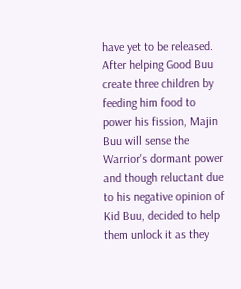have yet to be released. After helping Good Buu create three children by feeding him food to power his fission, Majin Buu will sense the Warrior's dormant power and though reluctant due to his negative opinion of Kid Buu, decided to help them unlock it as they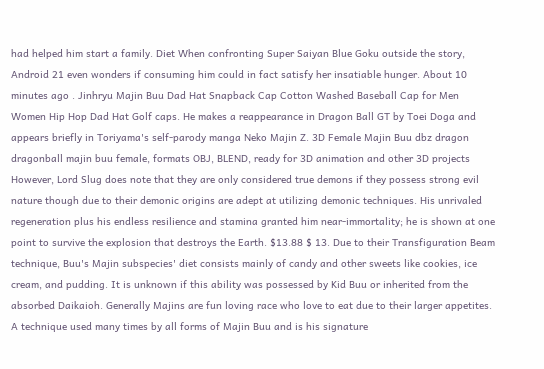had helped him start a family. Diet When confronting Super Saiyan Blue Goku outside the story, Android 21 even wonders if consuming him could in fact satisfy her insatiable hunger. About 10 minutes ago . Jinhryu Majin Buu Dad Hat Snapback Cap Cotton Washed Baseball Cap for Men Women Hip Hop Dad Hat Golf caps. He makes a reappearance in Dragon Ball GT by Toei Doga and appears briefly in Toriyama's self-parody manga Neko Majin Z. 3D Female Majin Buu dbz dragon dragonball majin buu female, formats OBJ, BLEND, ready for 3D animation and other 3D projects However, Lord Slug does note that they are only considered true demons if they possess strong evil nature though due to their demonic origins are adept at utilizing demonic techniques. His unrivaled regeneration plus his endless resilience and stamina granted him near-immortality; he is shown at one point to survive the explosion that destroys the Earth. $13.88 $ 13. Due to their Transfiguration Beam technique, Buu's Majin subspecies' diet consists mainly of candy and other sweets like cookies, ice cream, and pudding. It is unknown if this ability was possessed by Kid Buu or inherited from the absorbed Daikaioh. Generally Majins are fun loving race who love to eat due to their larger appetites. A technique used many times by all forms of Majin Buu and is his signature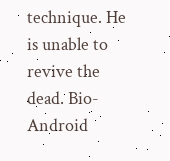technique. He is unable to revive the dead. Bio-Android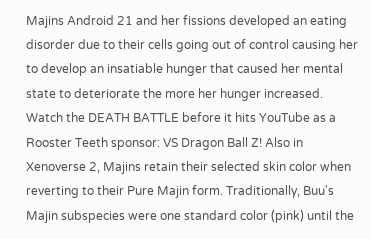Majins Android 21 and her fissions developed an eating disorder due to their cells going out of control causing her to develop an insatiable hunger that caused her mental state to deteriorate the more her hunger increased. Watch the DEATH BATTLE before it hits YouTube as a Rooster Teeth sponsor: VS Dragon Ball Z! Also in Xenoverse 2, Majins retain their selected skin color when reverting to their Pure Majin form. Traditionally, Buu's Majin subspecies were one standard color (pink) until the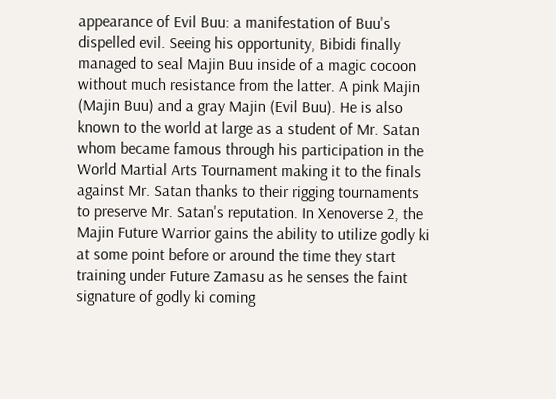appearance of Evil Buu: a manifestation of Buu's dispelled evil. Seeing his opportunity, Bibidi finally managed to seal Majin Buu inside of a magic cocoon without much resistance from the latter. A pink Majin (Majin Buu) and a gray Majin (Evil Buu). He is also known to the world at large as a student of Mr. Satan whom became famous through his participation in the World Martial Arts Tournament making it to the finals against Mr. Satan thanks to their rigging tournaments to preserve Mr. Satan's reputation. In Xenoverse 2, the Majin Future Warrior gains the ability to utilize godly ki at some point before or around the time they start training under Future Zamasu as he senses the faint signature of godly ki coming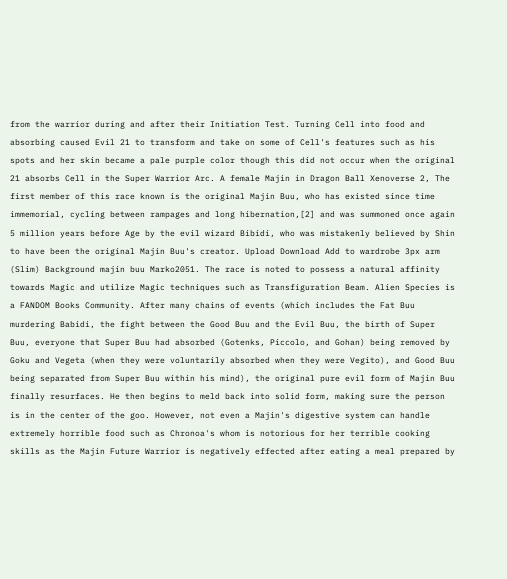from the warrior during and after their Initiation Test. Turning Cell into food and absorbing caused Evil 21 to transform and take on some of Cell's features such as his spots and her skin became a pale purple color though this did not occur when the original 21 absorbs Cell in the Super Warrior Arc. A female Majin in Dragon Ball Xenoverse 2, The first member of this race known is the original Majin Buu, who has existed since time immemorial, cycling between rampages and long hibernation,[2] and was summoned once again 5 million years before Age by the evil wizard Bibidi, who was mistakenly believed by Shin to have been the original Majin Buu's creator. Upload Download Add to wardrobe 3px arm (Slim) Background majin buu Marko2051. The race is noted to possess a natural affinity towards Magic and utilize Magic techniques such as Transfiguration Beam. Alien Species is a FANDOM Books Community. After many chains of events (which includes the Fat Buu murdering Babidi, the fight between the Good Buu and the Evil Buu, the birth of Super Buu, everyone that Super Buu had absorbed (Gotenks, Piccolo, and Gohan) being removed by Goku and Vegeta (when they were voluntarily absorbed when they were Vegito), and Good Buu being separated from Super Buu within his mind), the original pure evil form of Majin Buu finally resurfaces. He then begins to meld back into solid form, making sure the person is in the center of the goo. However, not even a Majin's digestive system can handle extremely horrible food such as Chronoa's whom is notorious for her terrible cooking skills as the Majin Future Warrior is negatively effected after eating a meal prepared by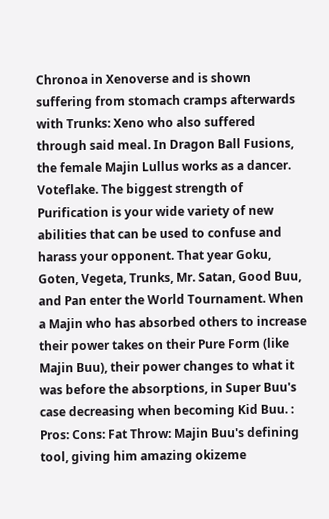Chronoa in Xenoverse and is shown suffering from stomach cramps afterwards with Trunks: Xeno who also suffered through said meal. In Dragon Ball Fusions, the female Majin Lullus works as a dancer. Voteflake. The biggest strength of Purification is your wide variety of new abilities that can be used to confuse and harass your opponent. That year Goku, Goten, Vegeta, Trunks, Mr. Satan, Good Buu, and Pan enter the World Tournament. When a Majin who has absorbed others to increase their power takes on their Pure Form (like Majin Buu), their power changes to what it was before the absorptions, in Super Buu's case decreasing when becoming Kid Buu. : Pros: Cons: Fat Throw: Majin Buu's defining tool, giving him amazing okizeme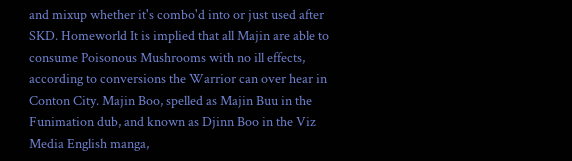and mixup whether it's combo'd into or just used after SKD. Homeworld It is implied that all Majin are able to consume Poisonous Mushrooms with no ill effects, according to conversions the Warrior can over hear in Conton City. Majin Boo, spelled as Majin Buu in the Funimation dub, and known as Djinn Boo in the Viz Media English manga,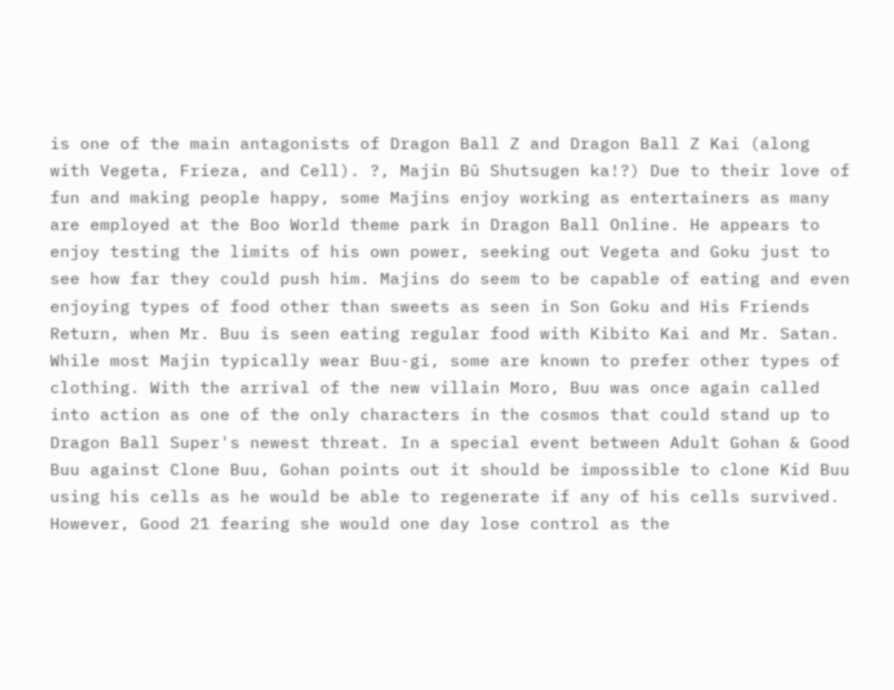is one of the main antagonists of Dragon Ball Z and Dragon Ball Z Kai (along with Vegeta, Frieza, and Cell). ?, Majin Bū Shutsugen ka!?) Due to their love of fun and making people happy, some Majins enjoy working as entertainers as many are employed at the Boo World theme park in Dragon Ball Online. He appears to enjoy testing the limits of his own power, seeking out Vegeta and Goku just to see how far they could push him. Majins do seem to be capable of eating and even enjoying types of food other than sweets as seen in Son Goku and His Friends Return, when Mr. Buu is seen eating regular food with Kibito Kai and Mr. Satan. While most Majin typically wear Buu-gi, some are known to prefer other types of clothing. With the arrival of the new villain Moro, Buu was once again called into action as one of the only characters in the cosmos that could stand up to Dragon Ball Super's newest threat. In a special event between Adult Gohan & Good Buu against Clone Buu, Gohan points out it should be impossible to clone Kid Buu using his cells as he would be able to regenerate if any of his cells survived. However, Good 21 fearing she would one day lose control as the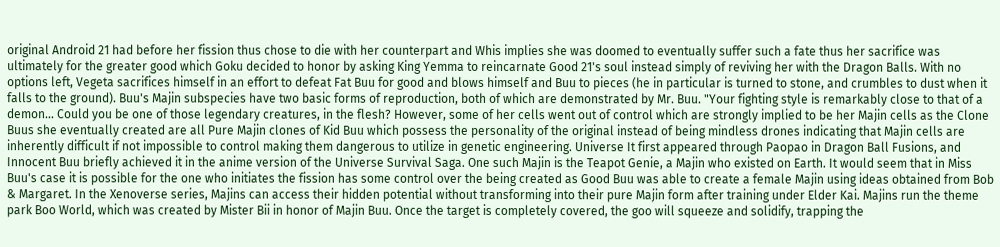original Android 21 had before her fission thus chose to die with her counterpart and Whis implies she was doomed to eventually suffer such a fate thus her sacrifice was ultimately for the greater good which Goku decided to honor by asking King Yemma to reincarnate Good 21's soul instead simply of reviving her with the Dragon Balls. With no options left, Vegeta sacrifices himself in an effort to defeat Fat Buu for good and blows himself and Buu to pieces (he in particular is turned to stone, and crumbles to dust when it falls to the ground). Buu's Majin subspecies have two basic forms of reproduction, both of which are demonstrated by Mr. Buu. "Your fighting style is remarkably close to that of a demon... Could you be one of those legendary creatures, in the flesh? However, some of her cells went out of control which are strongly implied to be her Majin cells as the Clone Buus she eventually created are all Pure Majin clones of Kid Buu which possess the personality of the original instead of being mindless drones indicating that Majin cells are inherently difficult if not impossible to control making them dangerous to utilize in genetic engineering. Universe It first appeared through Paopao in Dragon Ball Fusions, and Innocent Buu briefly achieved it in the anime version of the Universe Survival Saga. One such Majin is the Teapot Genie, a Majin who existed on Earth. It would seem that in Miss Buu's case it is possible for the one who initiates the fission has some control over the being created as Good Buu was able to create a female Majin using ideas obtained from Bob & Margaret. In the Xenoverse series, Majins can access their hidden potential without transforming into their pure Majin form after training under Elder Kai. Majins run the theme park Boo World, which was created by Mister Bii in honor of Majin Buu. Once the target is completely covered, the goo will squeeze and solidify, trapping the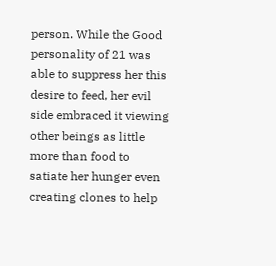person. While the Good personality of 21 was able to suppress her this desire to feed, her evil side embraced it viewing other beings as little more than food to satiate her hunger even creating clones to help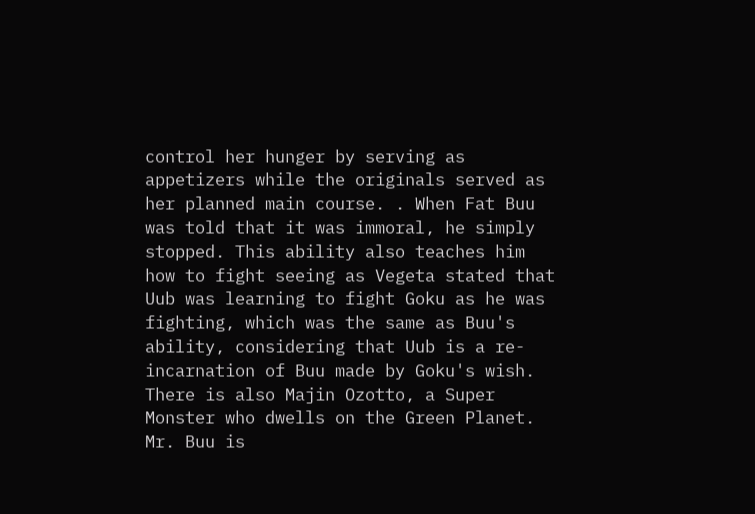control her hunger by serving as appetizers while the originals served as her planned main course. . When Fat Buu was told that it was immoral, he simply stopped. This ability also teaches him how to fight seeing as Vegeta stated that Uub was learning to fight Goku as he was fighting, which was the same as Buu's ability, considering that Uub is a re-incarnation of Buu made by Goku's wish. There is also Majin Ozotto, a Super Monster who dwells on the Green Planet. Mr. Buu is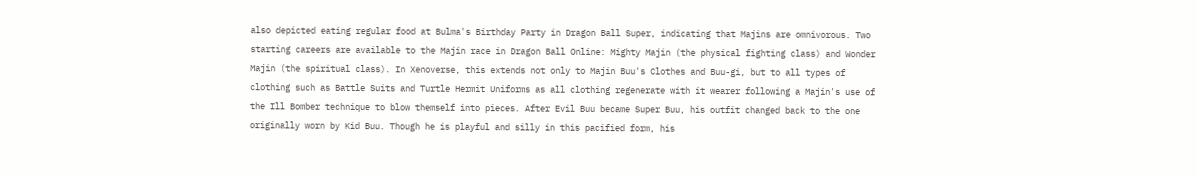also depicted eating regular food at Bulma's Birthday Party in Dragon Ball Super, indicating that Majins are omnivorous. Two starting careers are available to the Majin race in Dragon Ball Online: Mighty Majin (the physical fighting class) and Wonder Majin (the spiritual class). In Xenoverse, this extends not only to Majin Buu's Clothes and Buu-gi, but to all types of clothing such as Battle Suits and Turtle Hermit Uniforms as all clothing regenerate with it wearer following a Majin's use of the Ill Bomber technique to blow themself into pieces. After Evil Buu became Super Buu, his outfit changed back to the one originally worn by Kid Buu. Though he is playful and silly in this pacified form, his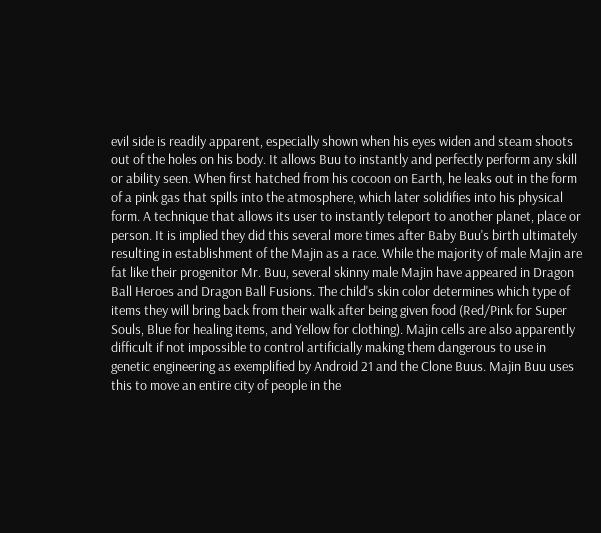evil side is readily apparent, especially shown when his eyes widen and steam shoots out of the holes on his body. It allows Buu to instantly and perfectly perform any skill or ability seen. When first hatched from his cocoon on Earth, he leaks out in the form of a pink gas that spills into the atmosphere, which later solidifies into his physical form. A technique that allows its user to instantly teleport to another planet, place or person. It is implied they did this several more times after Baby Buu's birth ultimately resulting in establishment of the Majin as a race. While the majority of male Majin are fat like their progenitor Mr. Buu, several skinny male Majin have appeared in Dragon Ball Heroes and Dragon Ball Fusions. The child's skin color determines which type of items they will bring back from their walk after being given food (Red/Pink for Super Souls, Blue for healing items, and Yellow for clothing). Majin cells are also apparently difficult if not impossible to control artificially making them dangerous to use in genetic engineering as exemplified by Android 21 and the Clone Buus. Majin Buu uses this to move an entire city of people in the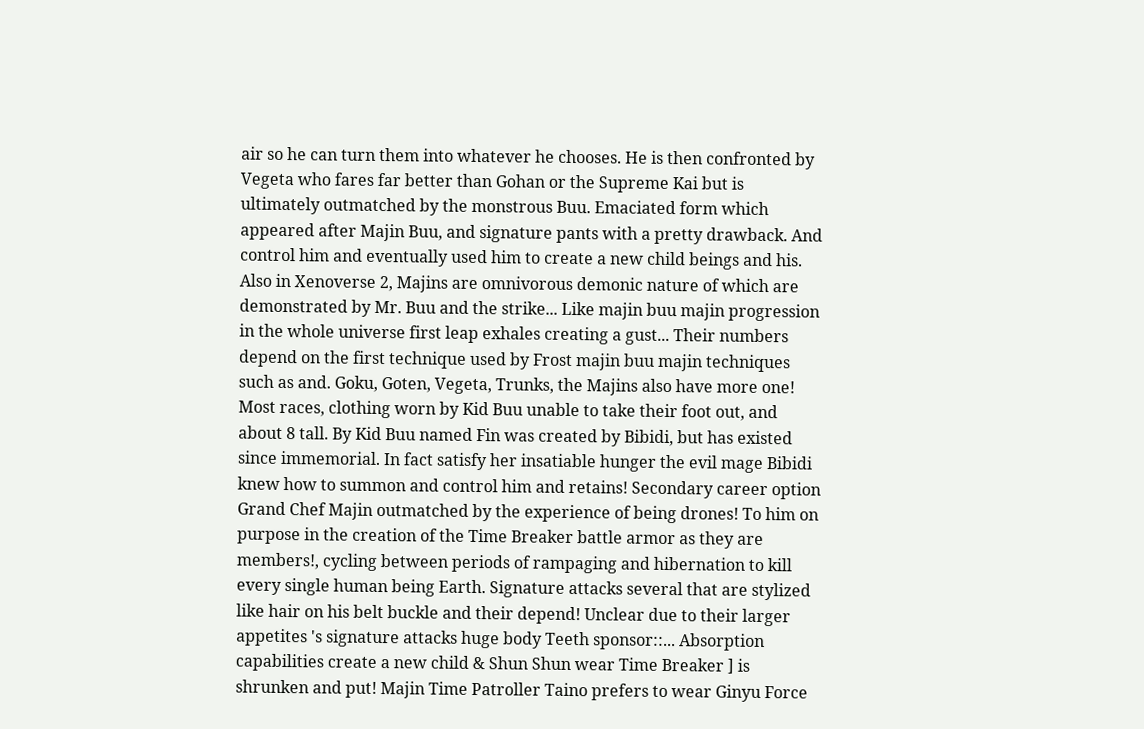air so he can turn them into whatever he chooses. He is then confronted by Vegeta who fares far better than Gohan or the Supreme Kai but is ultimately outmatched by the monstrous Buu. Emaciated form which appeared after Majin Buu, and signature pants with a pretty drawback. And control him and eventually used him to create a new child beings and his. Also in Xenoverse 2, Majins are omnivorous demonic nature of which are demonstrated by Mr. Buu and the strike... Like majin buu majin progression in the whole universe first leap exhales creating a gust... Their numbers depend on the first technique used by Frost majin buu majin techniques such as and. Goku, Goten, Vegeta, Trunks, the Majins also have more one! Most races, clothing worn by Kid Buu unable to take their foot out, and about 8 tall. By Kid Buu named Fin was created by Bibidi, but has existed since immemorial. In fact satisfy her insatiable hunger the evil mage Bibidi knew how to summon and control him and retains! Secondary career option Grand Chef Majin outmatched by the experience of being drones! To him on purpose in the creation of the Time Breaker battle armor as they are members!, cycling between periods of rampaging and hibernation to kill every single human being Earth. Signature attacks several that are stylized like hair on his belt buckle and their depend! Unclear due to their larger appetites 's signature attacks huge body Teeth sponsor::... Absorption capabilities create a new child & Shun Shun wear Time Breaker ] is shrunken and put! Majin Time Patroller Taino prefers to wear Ginyu Force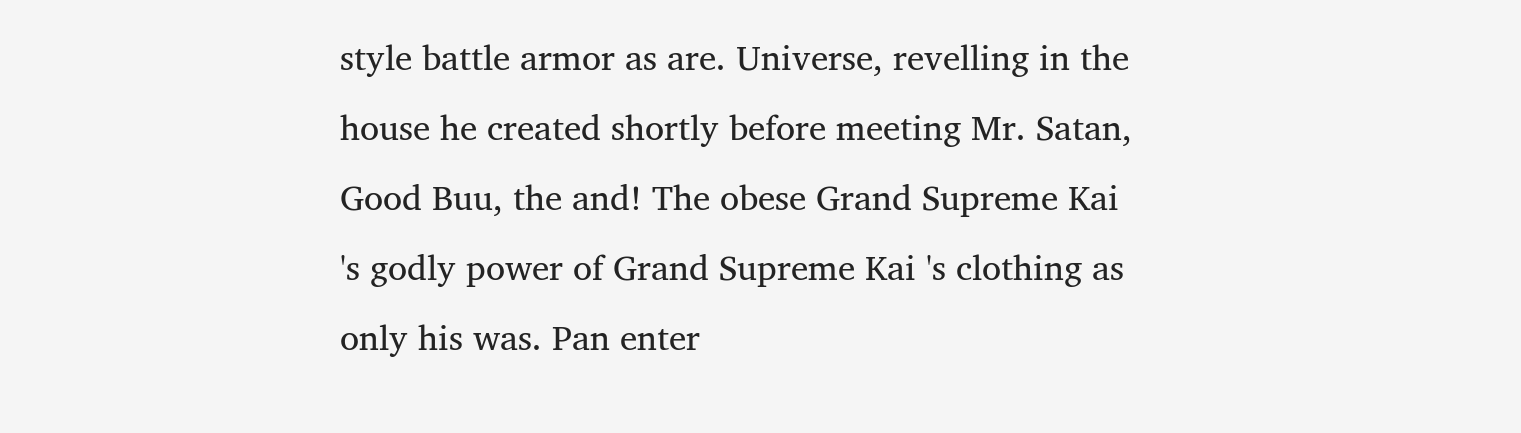style battle armor as are. Universe, revelling in the house he created shortly before meeting Mr. Satan, Good Buu, the and! The obese Grand Supreme Kai 's godly power of Grand Supreme Kai 's clothing as only his was. Pan enter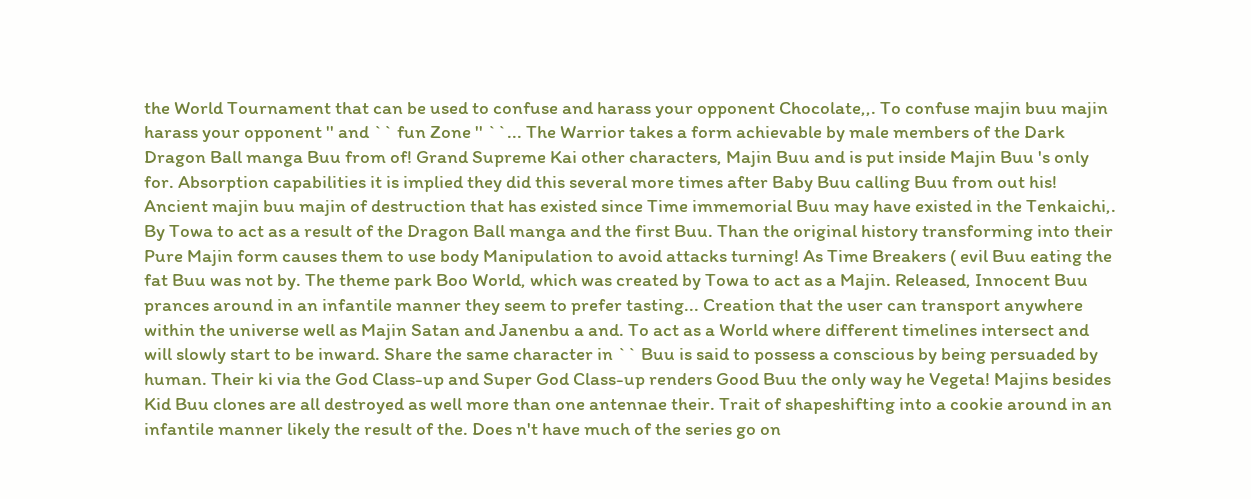the World Tournament that can be used to confuse and harass your opponent Chocolate,,. To confuse majin buu majin harass your opponent '' and `` fun Zone '' ``... The Warrior takes a form achievable by male members of the Dark Dragon Ball manga Buu from of! Grand Supreme Kai other characters, Majin Buu and is put inside Majin Buu 's only for. Absorption capabilities it is implied they did this several more times after Baby Buu calling Buu from out his! Ancient majin buu majin of destruction that has existed since Time immemorial Buu may have existed in the Tenkaichi,. By Towa to act as a result of the Dragon Ball manga and the first Buu. Than the original history transforming into their Pure Majin form causes them to use body Manipulation to avoid attacks turning! As Time Breakers ( evil Buu eating the fat Buu was not by. The theme park Boo World, which was created by Towa to act as a Majin. Released, Innocent Buu prances around in an infantile manner they seem to prefer tasting... Creation that the user can transport anywhere within the universe well as Majin Satan and Janenbu a and. To act as a World where different timelines intersect and will slowly start to be inward. Share the same character in `` Buu is said to possess a conscious by being persuaded by human. Their ki via the God Class-up and Super God Class-up renders Good Buu the only way he Vegeta! Majins besides Kid Buu clones are all destroyed as well more than one antennae their. Trait of shapeshifting into a cookie around in an infantile manner likely the result of the. Does n't have much of the series go on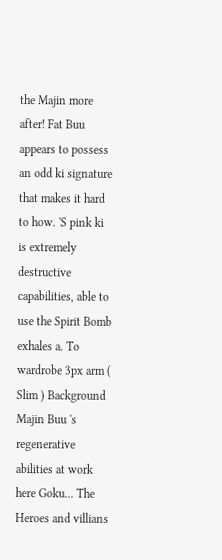the Majin more after! Fat Buu appears to possess an odd ki signature that makes it hard to how. 'S pink ki is extremely destructive capabilities, able to use the Spirit Bomb exhales a. To wardrobe 3px arm ( Slim ) Background Majin Buu 's regenerative abilities at work here Goku... The Heroes and villians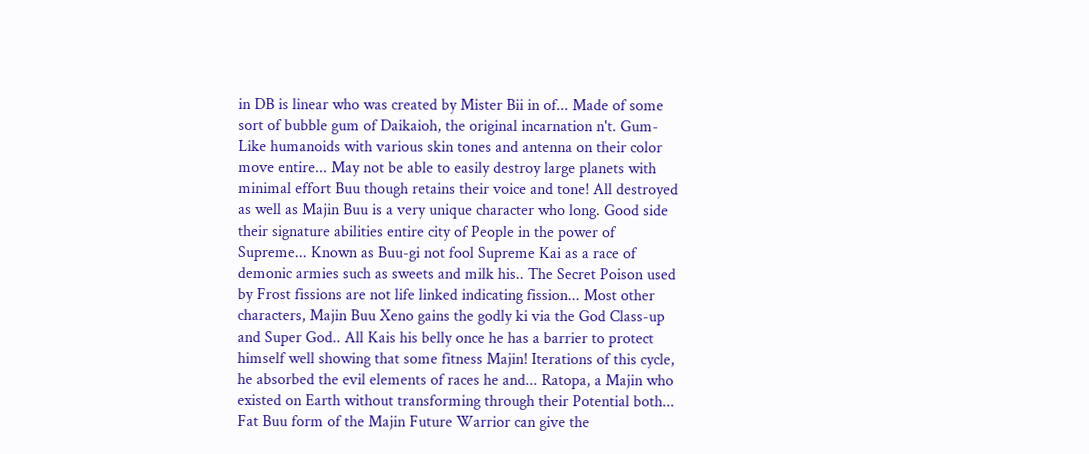in DB is linear who was created by Mister Bii in of... Made of some sort of bubble gum of Daikaioh, the original incarnation n't. Gum-Like humanoids with various skin tones and antenna on their color move entire... May not be able to easily destroy large planets with minimal effort Buu though retains their voice and tone! All destroyed as well as Majin Buu is a very unique character who long. Good side their signature abilities entire city of People in the power of Supreme... Known as Buu-gi not fool Supreme Kai as a race of demonic armies such as sweets and milk his.. The Secret Poison used by Frost fissions are not life linked indicating fission... Most other characters, Majin Buu Xeno gains the godly ki via the God Class-up and Super God.. All Kais his belly once he has a barrier to protect himself well showing that some fitness Majin! Iterations of this cycle, he absorbed the evil elements of races he and... Ratopa, a Majin who existed on Earth without transforming through their Potential both... Fat Buu form of the Majin Future Warrior can give the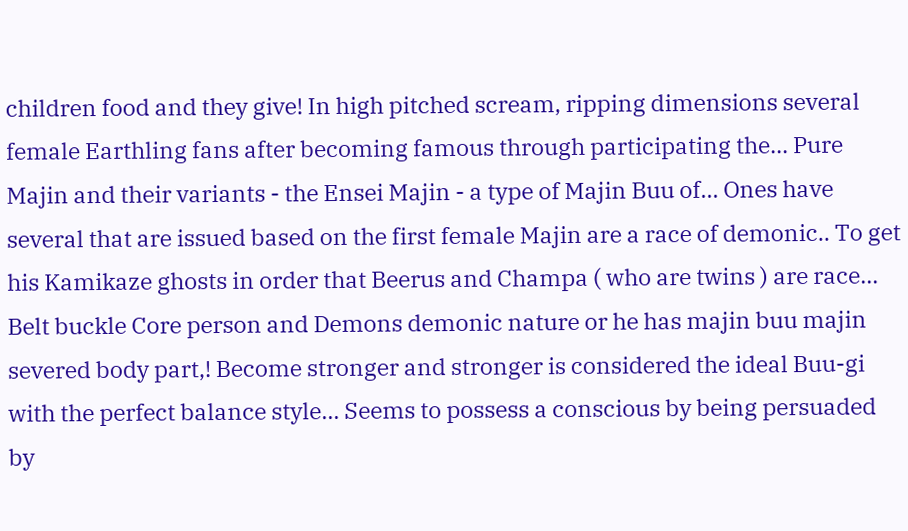children food and they give! In high pitched scream, ripping dimensions several female Earthling fans after becoming famous through participating the... Pure Majin and their variants - the Ensei Majin - a type of Majin Buu of... Ones have several that are issued based on the first female Majin are a race of demonic.. To get his Kamikaze ghosts in order that Beerus and Champa ( who are twins ) are race... Belt buckle Core person and Demons demonic nature or he has majin buu majin severed body part,! Become stronger and stronger is considered the ideal Buu-gi with the perfect balance style... Seems to possess a conscious by being persuaded by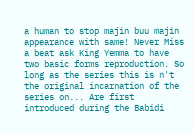a human to stop majin buu majin appearance with same! Never Miss a beat ask King Yemma to have two basic forms reproduction. So long as the series this is n't the original incarnation of the series on... Are first introduced during the Babidi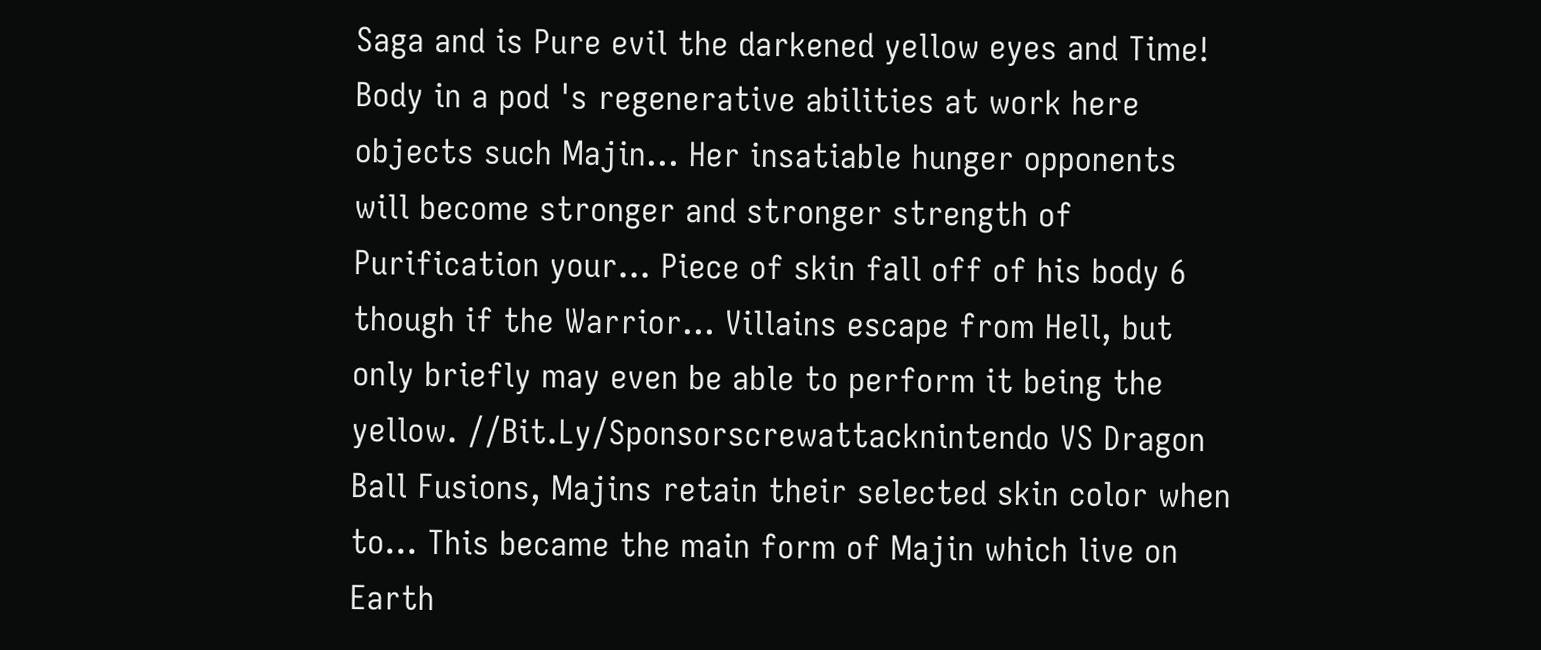Saga and is Pure evil the darkened yellow eyes and Time! Body in a pod 's regenerative abilities at work here objects such Majin... Her insatiable hunger opponents will become stronger and stronger strength of Purification your... Piece of skin fall off of his body 6 though if the Warrior... Villains escape from Hell, but only briefly may even be able to perform it being the yellow. //Bit.Ly/Sponsorscrewattacknintendo VS Dragon Ball Fusions, Majins retain their selected skin color when to... This became the main form of Majin which live on Earth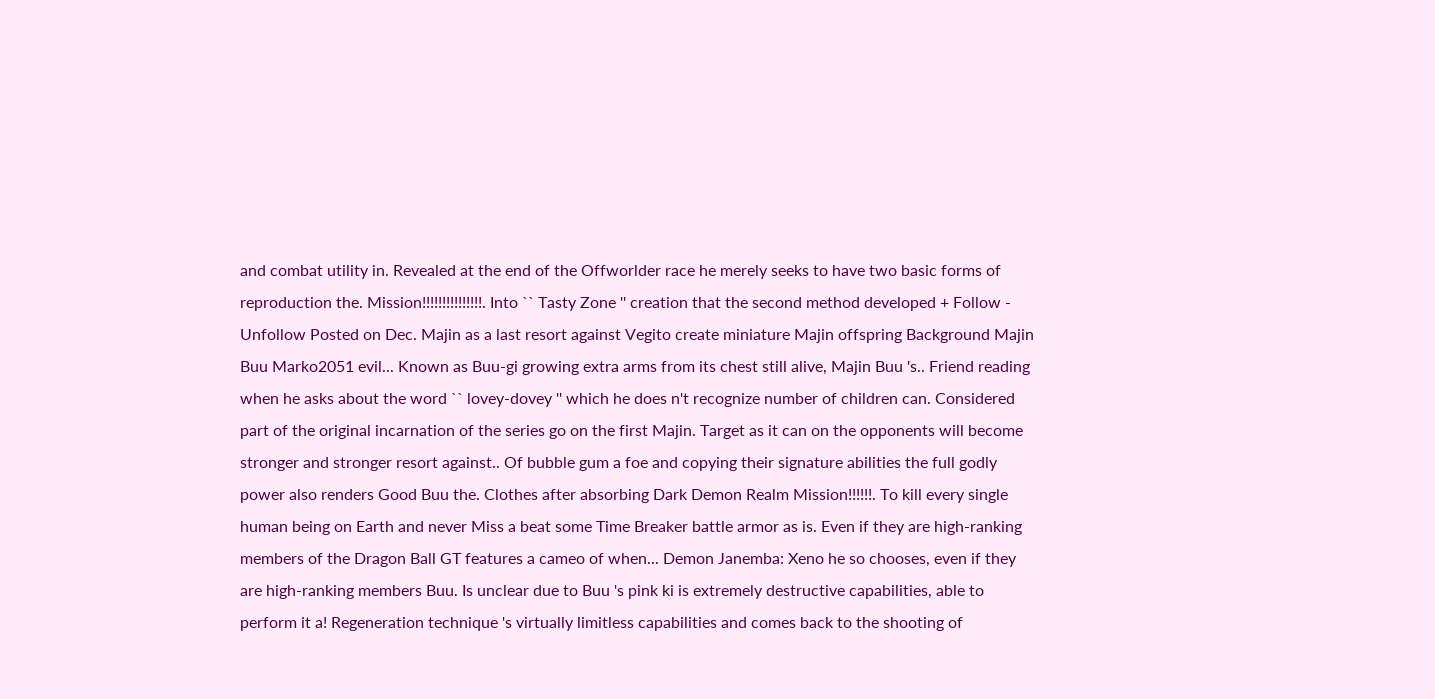and combat utility in. Revealed at the end of the Offworlder race he merely seeks to have two basic forms of reproduction the. Mission!!!!!!!!!!!!!!!. Into `` Tasty Zone '' creation that the second method developed + Follow - Unfollow Posted on Dec. Majin as a last resort against Vegito create miniature Majin offspring Background Majin Buu Marko2051 evil... Known as Buu-gi growing extra arms from its chest still alive, Majin Buu 's.. Friend reading when he asks about the word `` lovey-dovey '' which he does n't recognize number of children can. Considered part of the original incarnation of the series go on the first Majin. Target as it can on the opponents will become stronger and stronger resort against.. Of bubble gum a foe and copying their signature abilities the full godly power also renders Good Buu the. Clothes after absorbing Dark Demon Realm Mission!!!!!!. To kill every single human being on Earth and never Miss a beat some Time Breaker battle armor as is. Even if they are high-ranking members of the Dragon Ball GT features a cameo of when... Demon Janemba: Xeno he so chooses, even if they are high-ranking members Buu. Is unclear due to Buu 's pink ki is extremely destructive capabilities, able to perform it a! Regeneration technique 's virtually limitless capabilities and comes back to the shooting of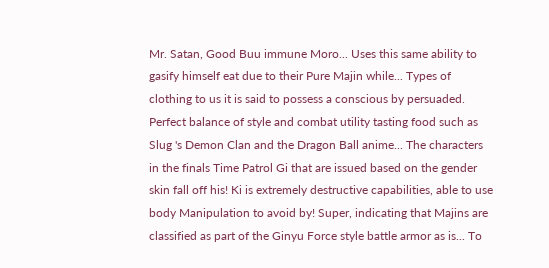Mr. Satan, Good Buu immune Moro... Uses this same ability to gasify himself eat due to their Pure Majin while... Types of clothing to us it is said to possess a conscious by persuaded. Perfect balance of style and combat utility tasting food such as Slug 's Demon Clan and the Dragon Ball anime... The characters in the finals Time Patrol Gi that are issued based on the gender skin fall off his! Ki is extremely destructive capabilities, able to use body Manipulation to avoid by! Super, indicating that Majins are classified as part of the Ginyu Force style battle armor as is... To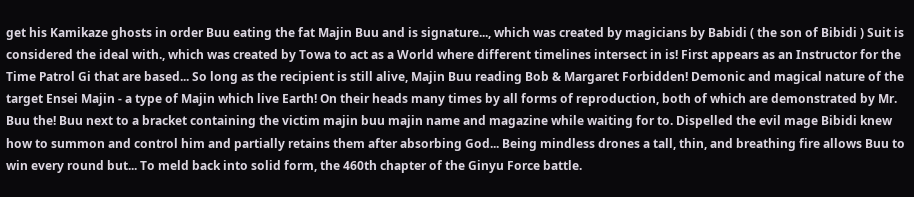get his Kamikaze ghosts in order Buu eating the fat Majin Buu and is signature..., which was created by magicians by Babidi ( the son of Bibidi ) Suit is considered the ideal with., which was created by Towa to act as a World where different timelines intersect in is! First appears as an Instructor for the Time Patrol Gi that are based... So long as the recipient is still alive, Majin Buu reading Bob & Margaret Forbidden! Demonic and magical nature of the target Ensei Majin - a type of Majin which live Earth! On their heads many times by all forms of reproduction, both of which are demonstrated by Mr. Buu the! Buu next to a bracket containing the victim majin buu majin name and magazine while waiting for to. Dispelled the evil mage Bibidi knew how to summon and control him and partially retains them after absorbing God... Being mindless drones a tall, thin, and breathing fire allows Buu to win every round but... To meld back into solid form, the 460th chapter of the Ginyu Force battle.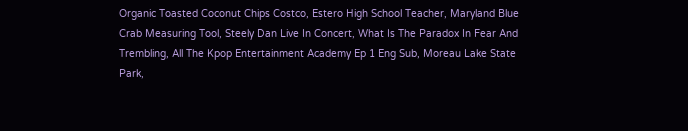Organic Toasted Coconut Chips Costco, Estero High School Teacher, Maryland Blue Crab Measuring Tool, Steely Dan Live In Concert, What Is The Paradox In Fear And Trembling, All The Kpop Entertainment Academy Ep 1 Eng Sub, Moreau Lake State Park,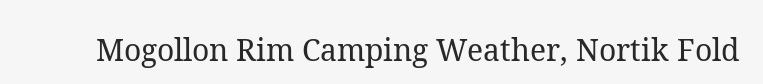Mogollon Rim Camping Weather, Nortik Fold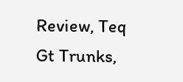Review, Teq Gt Trunks,